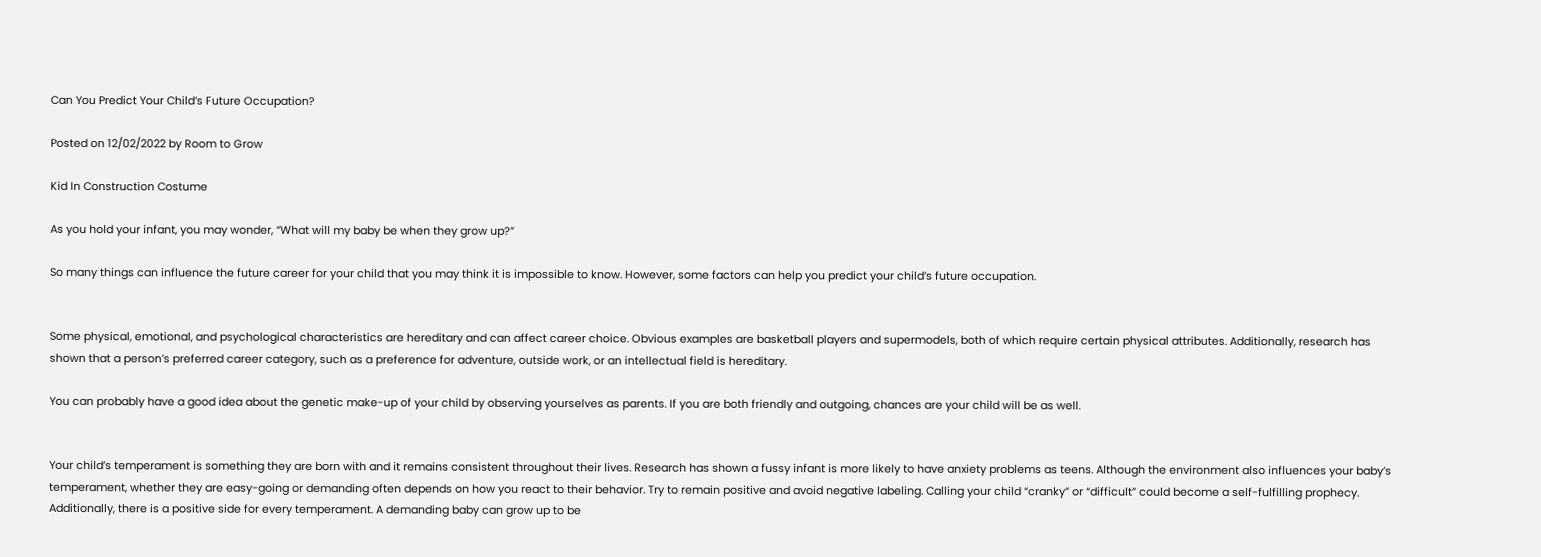Can You Predict Your Child’s Future Occupation?

Posted on 12/02/2022 by Room to Grow

Kid In Construction Costume

As you hold your infant, you may wonder, “What will my baby be when they grow up?”

So many things can influence the future career for your child that you may think it is impossible to know. However, some factors can help you predict your child’s future occupation.


Some physical, emotional, and psychological characteristics are hereditary and can affect career choice. Obvious examples are basketball players and supermodels, both of which require certain physical attributes. Additionally, research has shown that a person’s preferred career category, such as a preference for adventure, outside work, or an intellectual field is hereditary.

You can probably have a good idea about the genetic make-up of your child by observing yourselves as parents. If you are both friendly and outgoing, chances are your child will be as well.


Your child’s temperament is something they are born with and it remains consistent throughout their lives. Research has shown a fussy infant is more likely to have anxiety problems as teens. Although the environment also influences your baby’s temperament, whether they are easy-going or demanding often depends on how you react to their behavior. Try to remain positive and avoid negative labeling. Calling your child “cranky” or “difficult” could become a self-fulfilling prophecy. Additionally, there is a positive side for every temperament. A demanding baby can grow up to be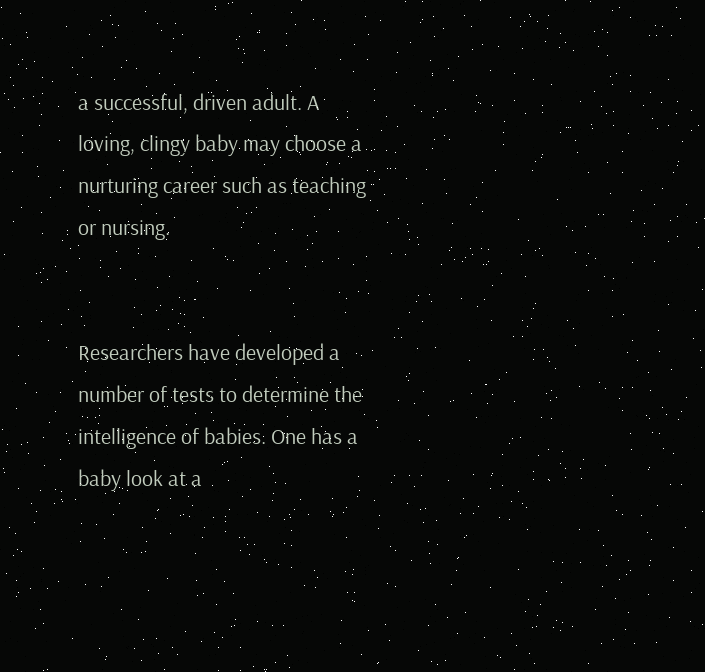a successful, driven adult. A loving, clingy baby may choose a nurturing career such as teaching or nursing.


Researchers have developed a number of tests to determine the intelligence of babies. One has a baby look at a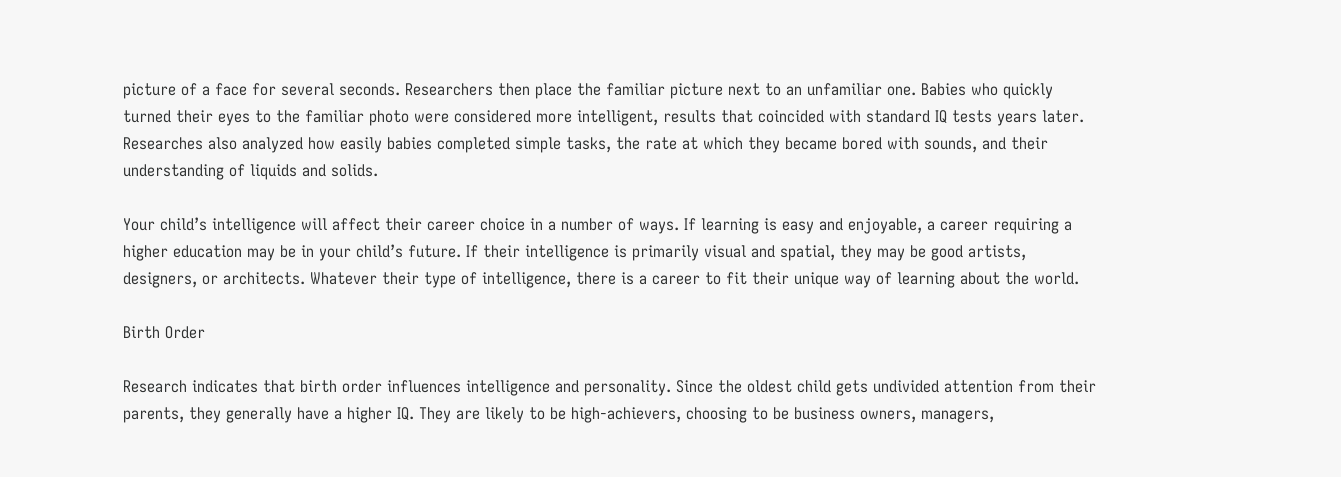picture of a face for several seconds. Researchers then place the familiar picture next to an unfamiliar one. Babies who quickly turned their eyes to the familiar photo were considered more intelligent, results that coincided with standard IQ tests years later. Researches also analyzed how easily babies completed simple tasks, the rate at which they became bored with sounds, and their understanding of liquids and solids.

Your child’s intelligence will affect their career choice in a number of ways. If learning is easy and enjoyable, a career requiring a higher education may be in your child’s future. If their intelligence is primarily visual and spatial, they may be good artists, designers, or architects. Whatever their type of intelligence, there is a career to fit their unique way of learning about the world.

Birth Order

Research indicates that birth order influences intelligence and personality. Since the oldest child gets undivided attention from their parents, they generally have a higher IQ. They are likely to be high-achievers, choosing to be business owners, managers,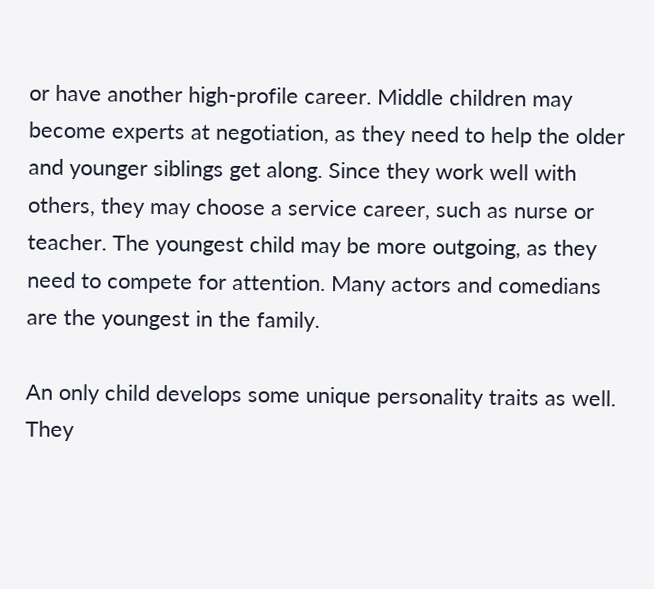or have another high-profile career. Middle children may become experts at negotiation, as they need to help the older and younger siblings get along. Since they work well with others, they may choose a service career, such as nurse or teacher. The youngest child may be more outgoing, as they need to compete for attention. Many actors and comedians are the youngest in the family.

An only child develops some unique personality traits as well. They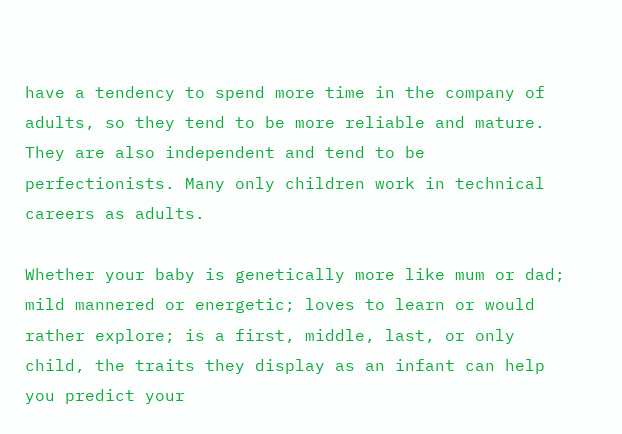have a tendency to spend more time in the company of adults, so they tend to be more reliable and mature. They are also independent and tend to be perfectionists. Many only children work in technical careers as adults.

Whether your baby is genetically more like mum or dad; mild mannered or energetic; loves to learn or would rather explore; is a first, middle, last, or only child, the traits they display as an infant can help you predict your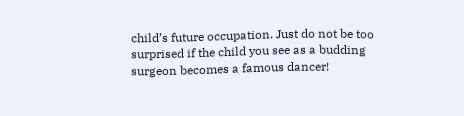child’s future occupation. Just do not be too surprised if the child you see as a budding surgeon becomes a famous dancer!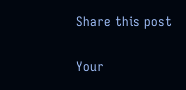Share this post

Your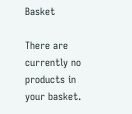Basket

There are currently no products in your basket.